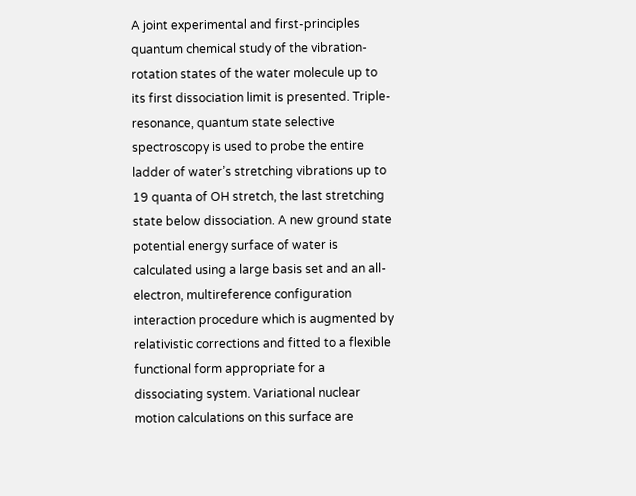A joint experimental and first-principles quantum chemical study of the vibration-rotation states of the water molecule up to its first dissociation limit is presented. Triple-resonance, quantum state selective spectroscopy is used to probe the entire ladder of water’s stretching vibrations up to 19 quanta of OH stretch, the last stretching state below dissociation. A new ground state potential energy surface of water is calculated using a large basis set and an all-electron, multireference configuration interaction procedure which is augmented by relativistic corrections and fitted to a flexible functional form appropriate for a dissociating system. Variational nuclear motion calculations on this surface are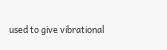used to give vibrational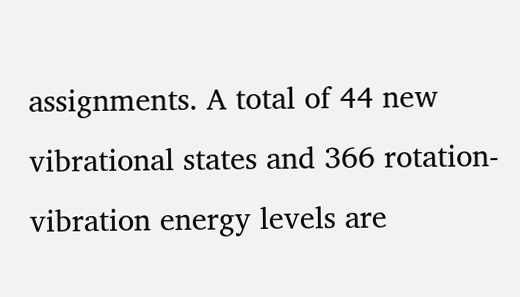assignments. A total of 44 new vibrational states and 366 rotation-vibration energy levels are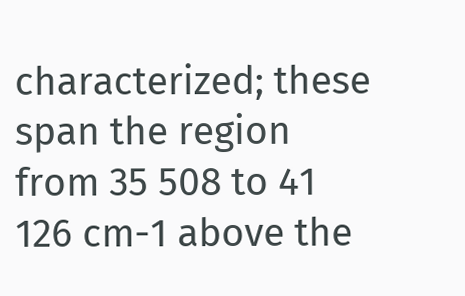characterized; these span the region from 35 508 to 41 126 cm-1 above the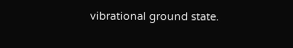vibrational ground state.